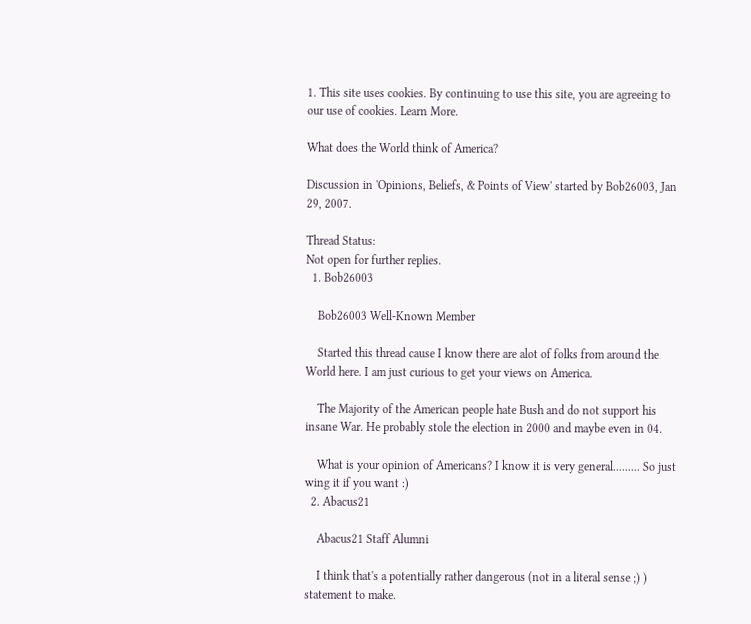1. This site uses cookies. By continuing to use this site, you are agreeing to our use of cookies. Learn More.

What does the World think of America?

Discussion in 'Opinions, Beliefs, & Points of View' started by Bob26003, Jan 29, 2007.

Thread Status:
Not open for further replies.
  1. Bob26003

    Bob26003 Well-Known Member

    Started this thread cause I know there are alot of folks from around the World here. I am just curious to get your views on America.

    The Majority of the American people hate Bush and do not support his insane War. He probably stole the election in 2000 and maybe even in 04.

    What is your opinion of Americans? I know it is very general......... So just wing it if you want :)
  2. Abacus21

    Abacus21 Staff Alumni

    I think that's a potentially rather dangerous (not in a literal sense ;) ) statement to make.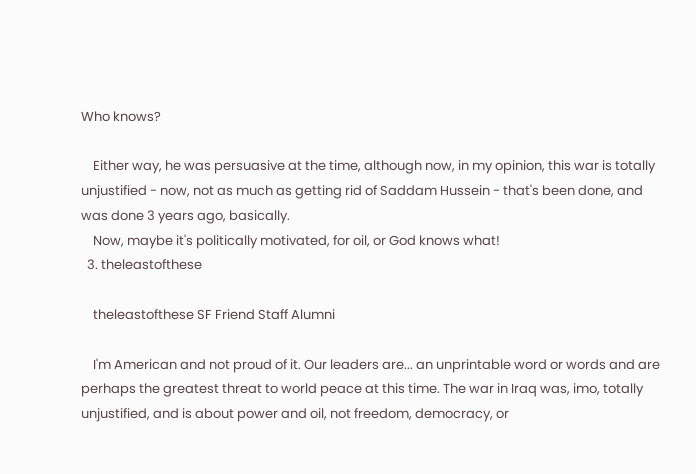Who knows?

    Either way, he was persuasive at the time, although now, in my opinion, this war is totally unjustified - now, not as much as getting rid of Saddam Hussein - that's been done, and was done 3 years ago, basically.
    Now, maybe it's politically motivated, for oil, or God knows what!
  3. theleastofthese

    theleastofthese SF Friend Staff Alumni

    I'm American and not proud of it. Our leaders are... an unprintable word or words and are perhaps the greatest threat to world peace at this time. The war in Iraq was, imo, totally unjustified, and is about power and oil, not freedom, democracy, or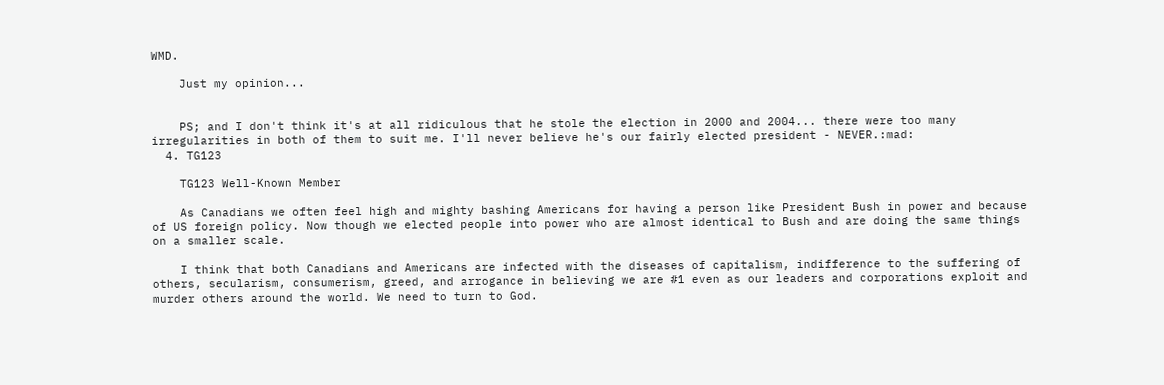WMD.

    Just my opinion...


    PS; and I don't think it's at all ridiculous that he stole the election in 2000 and 2004... there were too many irregularities in both of them to suit me. I'll never believe he's our fairly elected president - NEVER.:mad:
  4. TG123

    TG123 Well-Known Member

    As Canadians we often feel high and mighty bashing Americans for having a person like President Bush in power and because of US foreign policy. Now though we elected people into power who are almost identical to Bush and are doing the same things on a smaller scale.

    I think that both Canadians and Americans are infected with the diseases of capitalism, indifference to the suffering of others, secularism, consumerism, greed, and arrogance in believing we are #1 even as our leaders and corporations exploit and murder others around the world. We need to turn to God.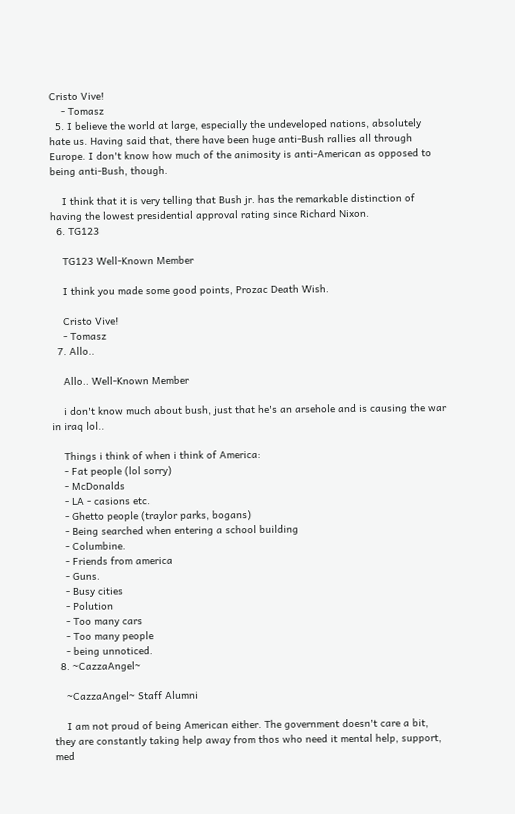Cristo Vive!
    - Tomasz
  5. I believe the world at large, especially the undeveloped nations, absolutely hate us. Having said that, there have been huge anti-Bush rallies all through Europe. I don't know how much of the animosity is anti-American as opposed to being anti-Bush, though.

    I think that it is very telling that Bush jr. has the remarkable distinction of having the lowest presidential approval rating since Richard Nixon.
  6. TG123

    TG123 Well-Known Member

    I think you made some good points, Prozac Death Wish.

    Cristo Vive!
    - Tomasz
  7. Allo..

    Allo.. Well-Known Member

    i don't know much about bush, just that he's an arsehole and is causing the war in iraq lol..

    Things i think of when i think of America:
    - Fat people (lol sorry)
    - McDonalds
    - LA - casions etc.
    - Ghetto people (traylor parks, bogans)
    - Being searched when entering a school building
    - Columbine.
    - Friends from america
    - Guns.
    - Busy cities
    - Polution
    - Too many cars
    - Too many people
    - being unnoticed.
  8. ~CazzaAngel~

    ~CazzaAngel~ Staff Alumni

    I am not proud of being American either. The government doesn't care a bit, they are constantly taking help away from thos who need it mental help, support, med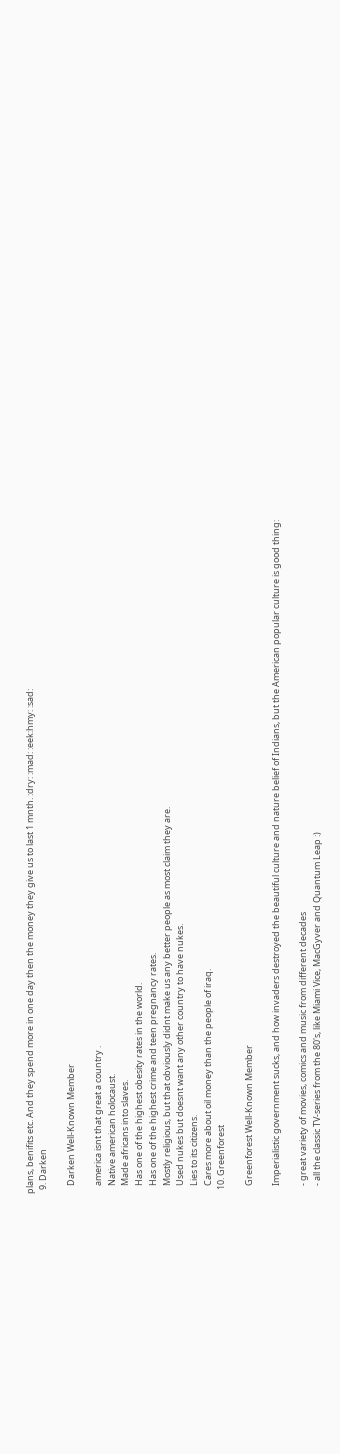plans, benifits etc. And they spend more in one day then the money they give us to last 1 mnth. :dry: :mad: :eek:hmy: :sad:
  9. Darken

    Darken Well-Known Member

    america isnt that great a country .
    Native american holocaust.
    Made africans into slaves.
    Has one of the highest obesity rates in the world.
    Has one of the highest crime and teen pregnancy rates.
    Mostly religious, but that obviously didnt make us any better people as most claim they are.
    Used nukes but doesnt want any other country to have nukes.
    Lies to its citizens.
    Cares more about oil money than the people of iraq.
  10. Greenforest

    Greenforest Well-Known Member

    Imperialistic government sucks, and how invaders destroyed the beautiful culture and nature belief of Indians, but the American popular culture is good thing:

    - great variety of movies, comics and music from different decades
    - all the classic TV-series from the 80's, like Miami Vice, MacGyver and Quantum Leap :)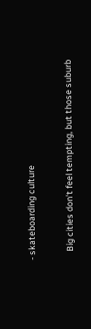- skateboarding culture

    Big cities don't feel tempting, but those suburb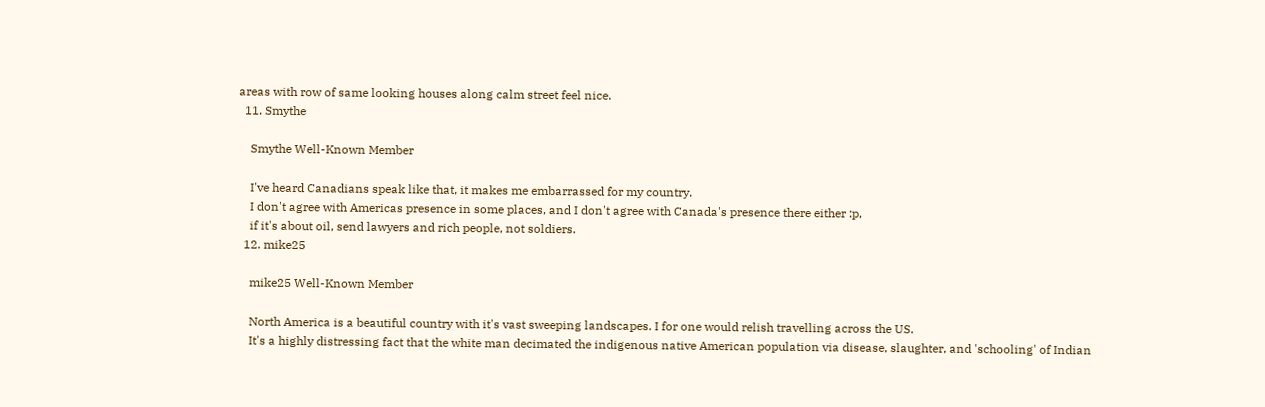areas with row of same looking houses along calm street feel nice.
  11. Smythe

    Smythe Well-Known Member

    I've heard Canadians speak like that, it makes me embarrassed for my country.
    I don't agree with Americas presence in some places, and I don't agree with Canada's presence there either :p,
    if it's about oil, send lawyers and rich people, not soldiers.
  12. mike25

    mike25 Well-Known Member

    North America is a beautiful country with it's vast sweeping landscapes. I for one would relish travelling across the US.
    It's a highly distressing fact that the white man decimated the indigenous native American population via disease, slaughter, and 'schooling' of Indian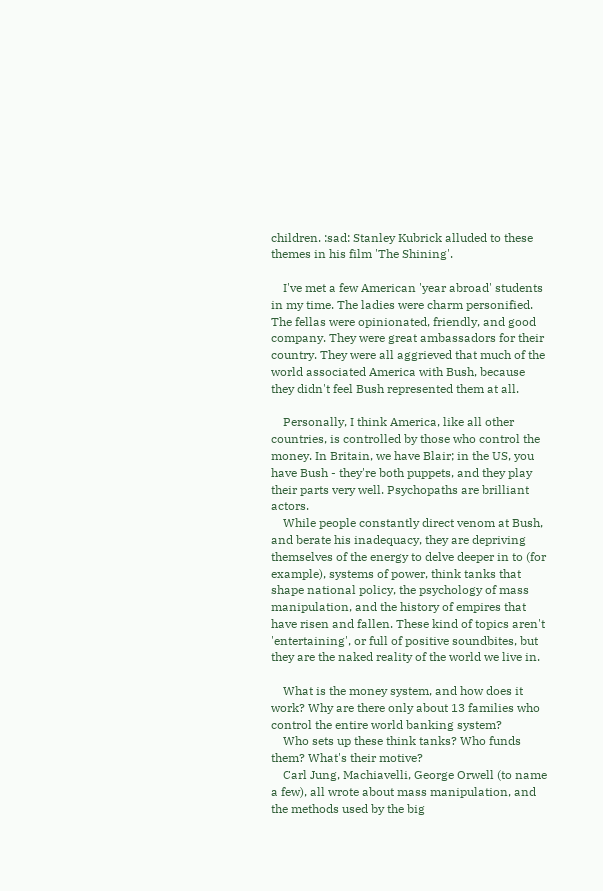children. :sad: Stanley Kubrick alluded to these themes in his film 'The Shining'.

    I've met a few American 'year abroad' students in my time. The ladies were charm personified. The fellas were opinionated, friendly, and good company. They were great ambassadors for their country. They were all aggrieved that much of the world associated America with Bush, because they didn't feel Bush represented them at all.

    Personally, I think America, like all other countries, is controlled by those who control the money. In Britain, we have Blair; in the US, you have Bush - they're both puppets, and they play their parts very well. Psychopaths are brilliant actors.
    While people constantly direct venom at Bush, and berate his inadequacy, they are depriving themselves of the energy to delve deeper in to (for example), systems of power, think tanks that shape national policy, the psychology of mass manipulation, and the history of empires that have risen and fallen. These kind of topics aren't 'entertaining', or full of positive soundbites, but they are the naked reality of the world we live in.

    What is the money system, and how does it work? Why are there only about 13 families who control the entire world banking system?
    Who sets up these think tanks? Who funds them? What's their motive?
    Carl Jung, Machiavelli, George Orwell (to name a few), all wrote about mass manipulation, and the methods used by the big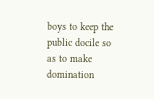boys to keep the public docile so as to make domination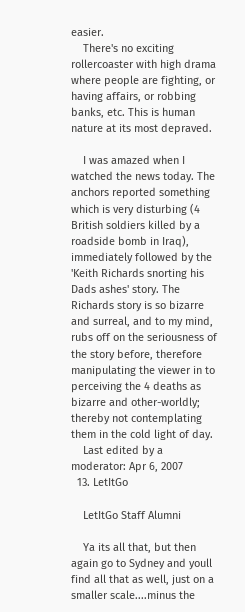easier.
    There's no exciting rollercoaster with high drama where people are fighting, or having affairs, or robbing banks, etc. This is human nature at its most depraved.

    I was amazed when I watched the news today. The anchors reported something which is very disturbing (4 British soldiers killed by a roadside bomb in Iraq), immediately followed by the 'Keith Richards snorting his Dads ashes' story. The Richards story is so bizarre and surreal, and to my mind, rubs off on the seriousness of the story before, therefore manipulating the viewer in to perceiving the 4 deaths as bizarre and other-worldly; thereby not contemplating them in the cold light of day.
    Last edited by a moderator: Apr 6, 2007
  13. LetItGo

    LetItGo Staff Alumni

    Ya its all that, but then again go to Sydney and youll find all that as well, just on a smaller scale....minus the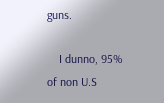guns.

    I dunno, 95% of non U.S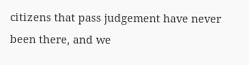citizens that pass judgement have never been there, and we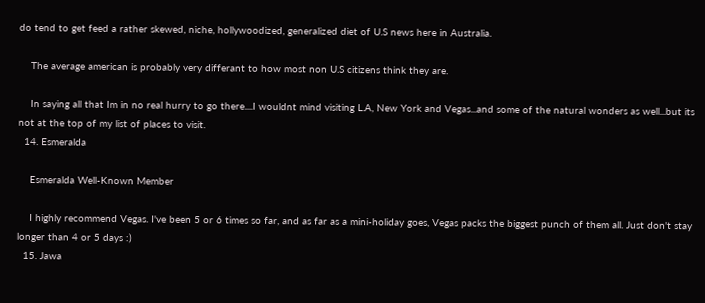do tend to get feed a rather skewed, niche, hollywoodized, generalized diet of U.S news here in Australia.

    The average american is probably very differant to how most non U.S citizens think they are.

    In saying all that Im in no real hurry to go there....I wouldnt mind visiting L.A, New York and Vegas...and some of the natural wonders as well...but its not at the top of my list of places to visit.
  14. Esmeralda

    Esmeralda Well-Known Member

    I highly recommend Vegas. I've been 5 or 6 times so far, and as far as a mini-holiday goes, Vegas packs the biggest punch of them all. Just don't stay longer than 4 or 5 days :)
  15. Jawa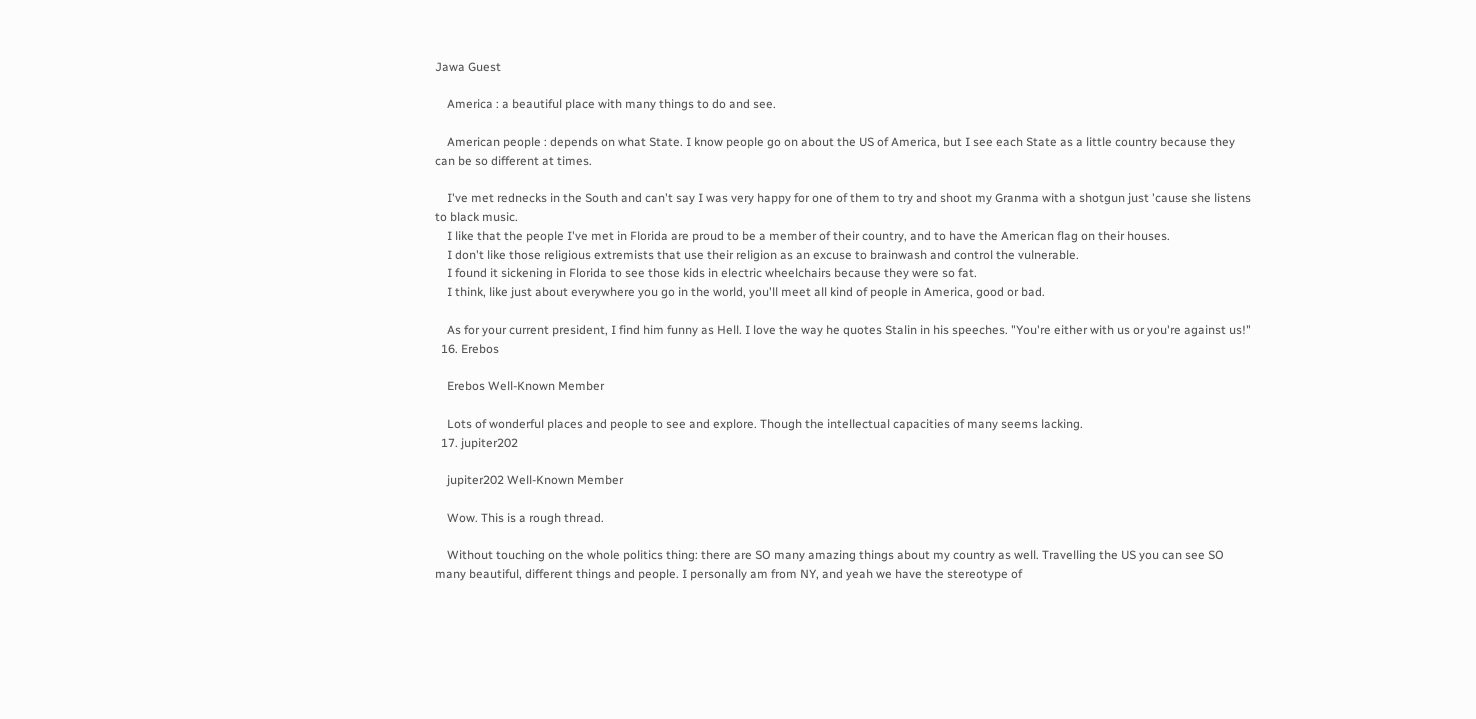Jawa Guest

    America : a beautiful place with many things to do and see.

    American people : depends on what State. I know people go on about the US of America, but I see each State as a little country because they can be so different at times.

    I've met rednecks in the South and can't say I was very happy for one of them to try and shoot my Granma with a shotgun just 'cause she listens to black music.
    I like that the people I've met in Florida are proud to be a member of their country, and to have the American flag on their houses.
    I don't like those religious extremists that use their religion as an excuse to brainwash and control the vulnerable.
    I found it sickening in Florida to see those kids in electric wheelchairs because they were so fat.
    I think, like just about everywhere you go in the world, you'll meet all kind of people in America, good or bad.

    As for your current president, I find him funny as Hell. I love the way he quotes Stalin in his speeches. "You're either with us or you're against us!"
  16. Erebos

    Erebos Well-Known Member

    Lots of wonderful places and people to see and explore. Though the intellectual capacities of many seems lacking.
  17. jupiter202

    jupiter202 Well-Known Member

    Wow. This is a rough thread.

    Without touching on the whole politics thing: there are SO many amazing things about my country as well. Travelling the US you can see SO many beautiful, different things and people. I personally am from NY, and yeah we have the stereotype of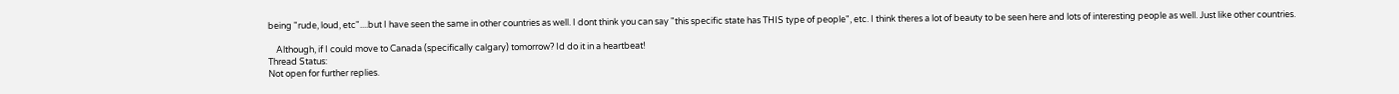being "rude, loud, etc"....but I have seen the same in other countries as well. I dont think you can say "this specific state has THIS type of people", etc. I think theres a lot of beauty to be seen here and lots of interesting people as well. Just like other countries.

    Although, if I could move to Canada (specifically calgary) tomorrow? Id do it in a heartbeat!
Thread Status:
Not open for further replies.